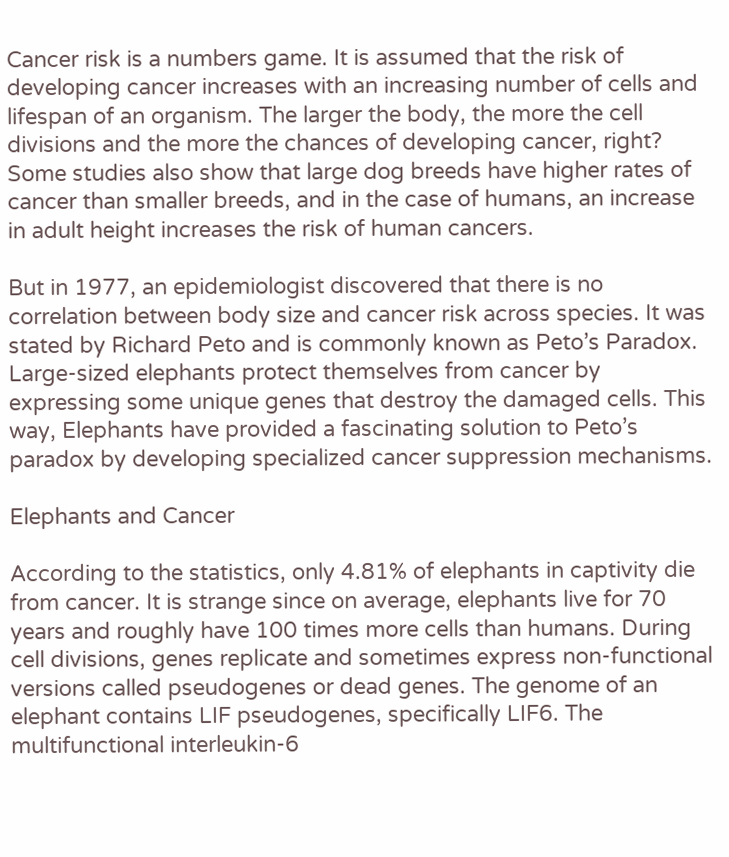Cancer risk is a numbers game. It is assumed that the risk of developing cancer increases with an increasing number of cells and lifespan of an organism. The larger the body, the more the cell divisions and the more the chances of developing cancer, right? Some studies also show that large dog breeds have higher rates of cancer than smaller breeds, and in the case of humans, an increase in adult height increases the risk of human cancers.

But in 1977, an epidemiologist discovered that there is no correlation between body size and cancer risk across species. It was stated by Richard Peto and is commonly known as Peto’s Paradox. Large-sized elephants protect themselves from cancer by expressing some unique genes that destroy the damaged cells. This way, Elephants have provided a fascinating solution to Peto’s paradox by developing specialized cancer suppression mechanisms.

Elephants and Cancer

According to the statistics, only 4.81% of elephants in captivity die from cancer. It is strange since on average, elephants live for 70 years and roughly have 100 times more cells than humans. During cell divisions, genes replicate and sometimes express non-functional versions called pseudogenes or dead genes. The genome of an elephant contains LIF pseudogenes, specifically LIF6. The multifunctional interleukin-6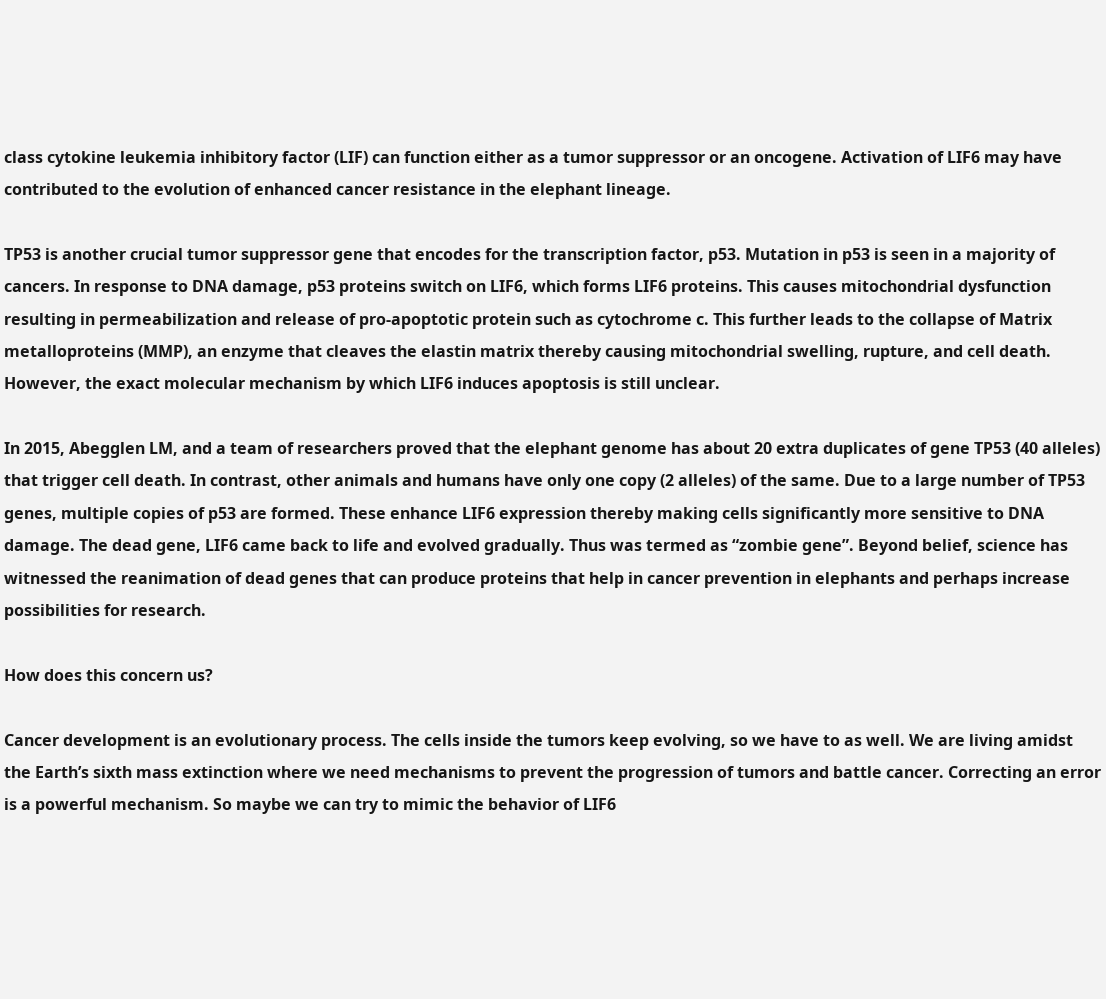class cytokine leukemia inhibitory factor (LIF) can function either as a tumor suppressor or an oncogene. Activation of LIF6 may have contributed to the evolution of enhanced cancer resistance in the elephant lineage.

TP53 is another crucial tumor suppressor gene that encodes for the transcription factor, p53. Mutation in p53 is seen in a majority of cancers. In response to DNA damage, p53 proteins switch on LIF6, which forms LIF6 proteins. This causes mitochondrial dysfunction resulting in permeabilization and release of pro-apoptotic protein such as cytochrome c. This further leads to the collapse of Matrix metalloproteins (MMP), an enzyme that cleaves the elastin matrix thereby causing mitochondrial swelling, rupture, and cell death. However, the exact molecular mechanism by which LIF6 induces apoptosis is still unclear.

In 2015, Abegglen LM, and a team of researchers proved that the elephant genome has about 20 extra duplicates of gene TP53 (40 alleles) that trigger cell death. In contrast, other animals and humans have only one copy (2 alleles) of the same. Due to a large number of TP53 genes, multiple copies of p53 are formed. These enhance LIF6 expression thereby making cells significantly more sensitive to DNA damage. The dead gene, LIF6 came back to life and evolved gradually. Thus was termed as “zombie gene”. Beyond belief, science has witnessed the reanimation of dead genes that can produce proteins that help in cancer prevention in elephants and perhaps increase possibilities for research.

How does this concern us?

Cancer development is an evolutionary process. The cells inside the tumors keep evolving, so we have to as well. We are living amidst the Earth’s sixth mass extinction where we need mechanisms to prevent the progression of tumors and battle cancer. Correcting an error is a powerful mechanism. So maybe we can try to mimic the behavior of LIF6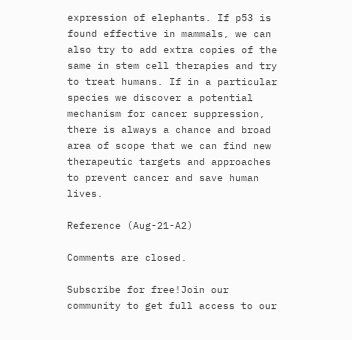expression of elephants. If p53 is found effective in mammals, we can also try to add extra copies of the same in stem cell therapies and try to treat humans. If in a particular species we discover a potential mechanism for cancer suppression, there is always a chance and broad area of scope that we can find new therapeutic targets and approaches to prevent cancer and save human lives.

Reference (Aug-21-A2)

Comments are closed.

Subscribe for free!Join our community to get full access to our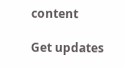content

Get updates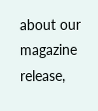about our magazine release,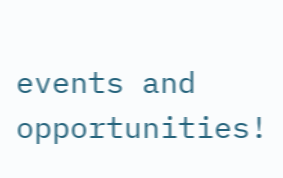events and opportunities!